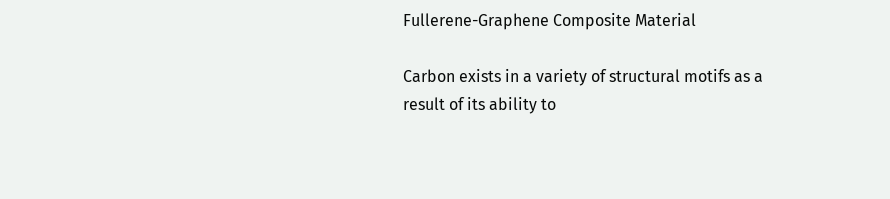Fullerene-Graphene Composite Material

Carbon exists in a variety of structural motifs as a result of its ability to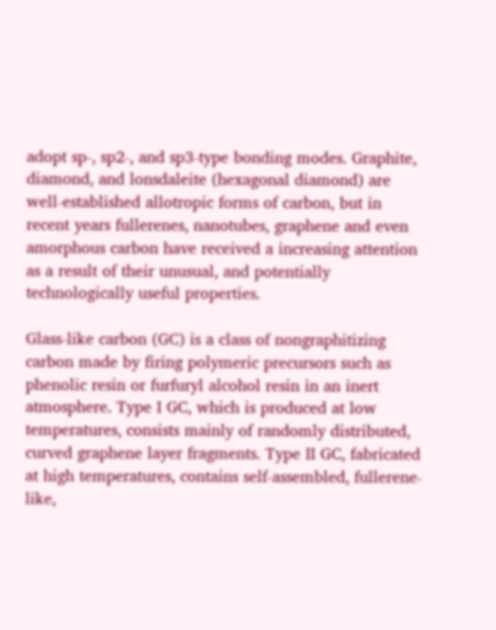adopt sp-, sp2-, and sp3-type bonding modes. Graphite, diamond, and lonsdaleite (hexagonal diamond) are well-established allotropic forms of carbon, but in recent years fullerenes, nanotubes, graphene and even amorphous carbon have received a increasing attention as a result of their unusual, and potentially technologically useful properties.

Glass-like carbon (GC) is a class of nongraphitizing carbon made by firing polymeric precursors such as phenolic resin or furfuryl alcohol resin in an inert atmosphere. Type I GC, which is produced at low temperatures, consists mainly of randomly distributed, curved graphene layer fragments. Type II GC, fabricated at high temperatures, contains self-assembled, fullerene-like,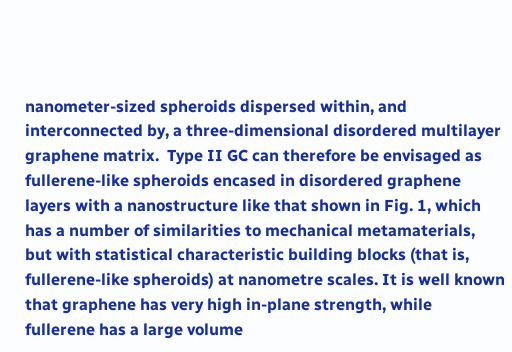nanometer-sized spheroids dispersed within, and interconnected by, a three-dimensional disordered multilayer graphene matrix.  Type II GC can therefore be envisaged as fullerene-like spheroids encased in disordered graphene layers with a nanostructure like that shown in Fig. 1, which has a number of similarities to mechanical metamaterials, but with statistical characteristic building blocks (that is, fullerene-like spheroids) at nanometre scales. It is well known that graphene has very high in-plane strength, while fullerene has a large volume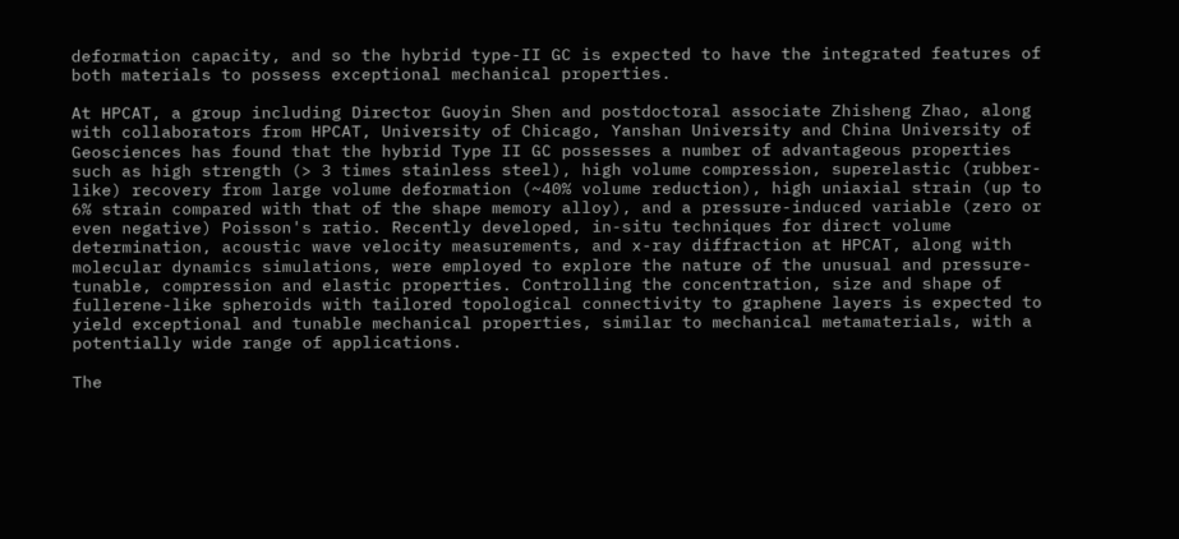deformation capacity, and so the hybrid type-II GC is expected to have the integrated features of both materials to possess exceptional mechanical properties.

At HPCAT, a group including Director Guoyin Shen and postdoctoral associate Zhisheng Zhao, along with collaborators from HPCAT, University of Chicago, Yanshan University and China University of Geosciences has found that the hybrid Type II GC possesses a number of advantageous properties such as high strength (> 3 times stainless steel), high volume compression, superelastic (rubber-like) recovery from large volume deformation (~40% volume reduction), high uniaxial strain (up to 6% strain compared with that of the shape memory alloy), and a pressure-induced variable (zero or even negative) Poisson's ratio. Recently developed, in-situ techniques for direct volume determination, acoustic wave velocity measurements, and x-ray diffraction at HPCAT, along with molecular dynamics simulations, were employed to explore the nature of the unusual and pressure-tunable, compression and elastic properties. Controlling the concentration, size and shape of fullerene-like spheroids with tailored topological connectivity to graphene layers is expected to yield exceptional and tunable mechanical properties, similar to mechanical metamaterials, with a potentially wide range of applications.

The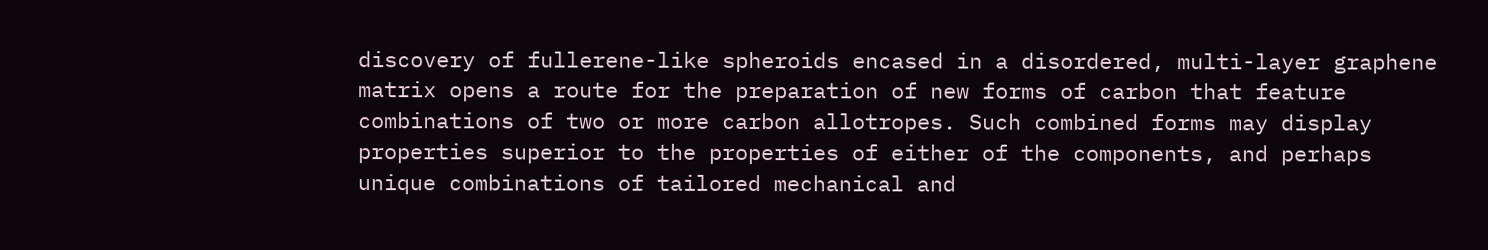discovery of fullerene-like spheroids encased in a disordered, multi-layer graphene matrix opens a route for the preparation of new forms of carbon that feature combinations of two or more carbon allotropes. Such combined forms may display properties superior to the properties of either of the components, and perhaps unique combinations of tailored mechanical and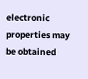electronic properties may be obtained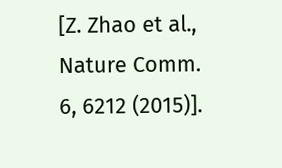[Z. Zhao et al., Nature Comm. 6, 6212 (2015)].